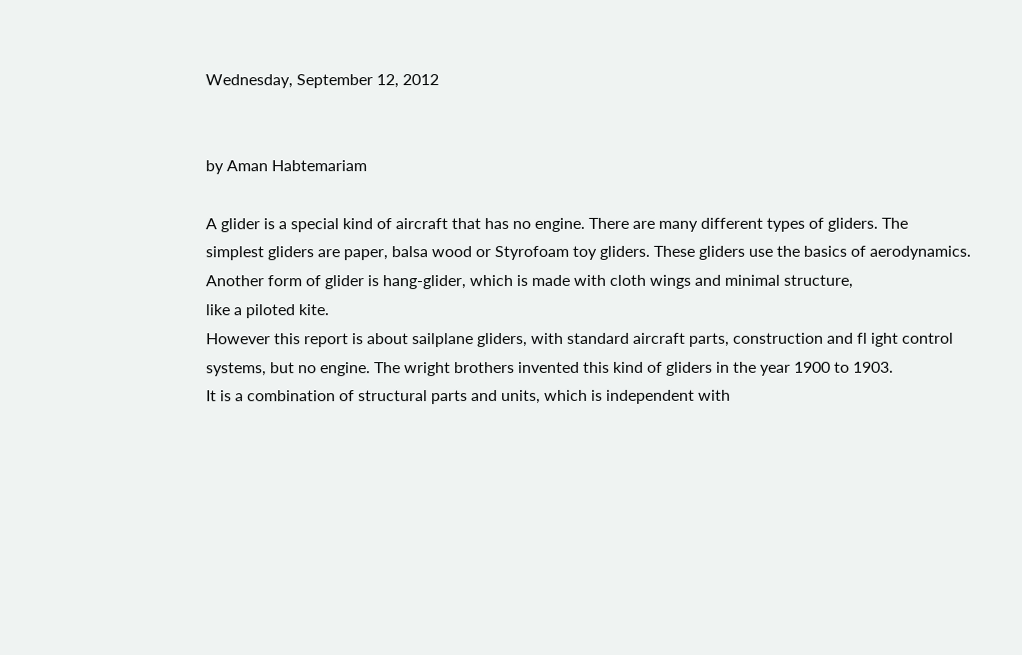Wednesday, September 12, 2012


by Aman Habtemariam

A glider is a special kind of aircraft that has no engine. There are many different types of gliders. The
simplest gliders are paper, balsa wood or Styrofoam toy gliders. These gliders use the basics of aerodynamics.
Another form of glider is hang-glider, which is made with cloth wings and minimal structure,
like a piloted kite.
However this report is about sailplane gliders, with standard aircraft parts, construction and fl ight control
systems, but no engine. The wright brothers invented this kind of gliders in the year 1900 to 1903.
It is a combination of structural parts and units, which is independent with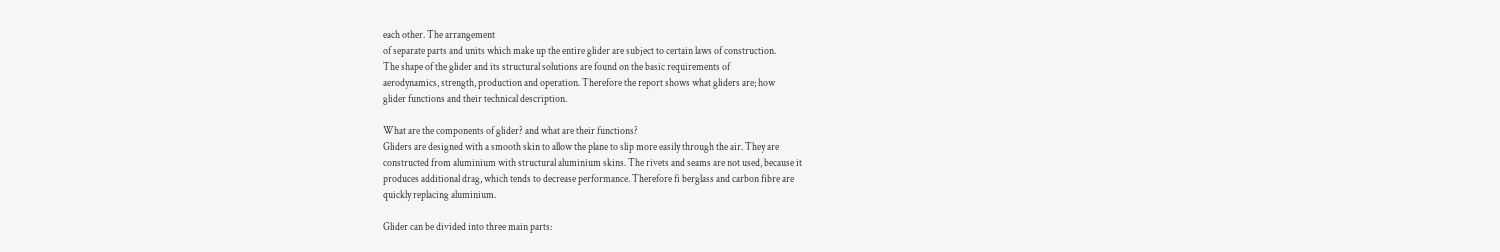each other. The arrangement
of separate parts and units which make up the entire glider are subject to certain laws of construction.
The shape of the glider and its structural solutions are found on the basic requirements of
aerodynamics, strength, production and operation. Therefore the report shows what gliders are; how
glider functions and their technical description.

What are the components of glider? and what are their functions?
Gliders are designed with a smooth skin to allow the plane to slip more easily through the air. They are
constructed from aluminium with structural aluminium skins. The rivets and seams are not used, because it
produces additional drag, which tends to decrease performance. Therefore fi berglass and carbon fibre are
quickly replacing aluminium.

Glider can be divided into three main parts: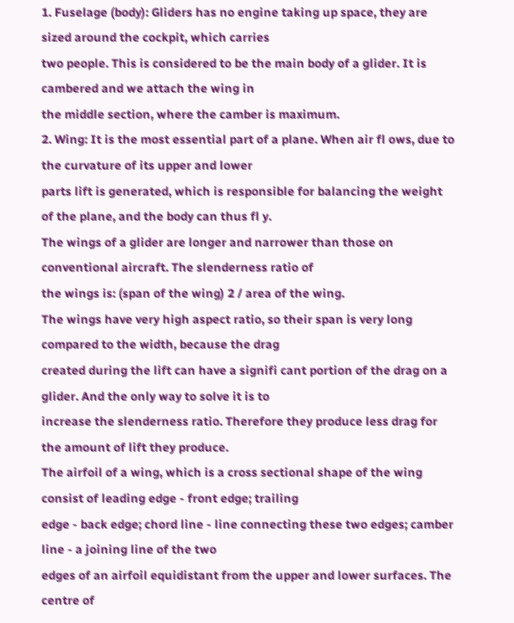1. Fuselage (body): Gliders has no engine taking up space, they are sized around the cockpit, which carries
two people. This is considered to be the main body of a glider. It is cambered and we attach the wing in
the middle section, where the camber is maximum.
2. Wing: It is the most essential part of a plane. When air fl ows, due to the curvature of its upper and lower
parts lift is generated, which is responsible for balancing the weight of the plane, and the body can thus fl y.
The wings of a glider are longer and narrower than those on conventional aircraft. The slenderness ratio of
the wings is: (span of the wing) 2 / area of the wing.
The wings have very high aspect ratio, so their span is very long compared to the width, because the drag
created during the lift can have a signifi cant portion of the drag on a glider. And the only way to solve it is to
increase the slenderness ratio. Therefore they produce less drag for the amount of lift they produce.
The airfoil of a wing, which is a cross sectional shape of the wing consist of leading edge - front edge; trailing
edge - back edge; chord line - line connecting these two edges; camber line - a joining line of the two
edges of an airfoil equidistant from the upper and lower surfaces. The centre of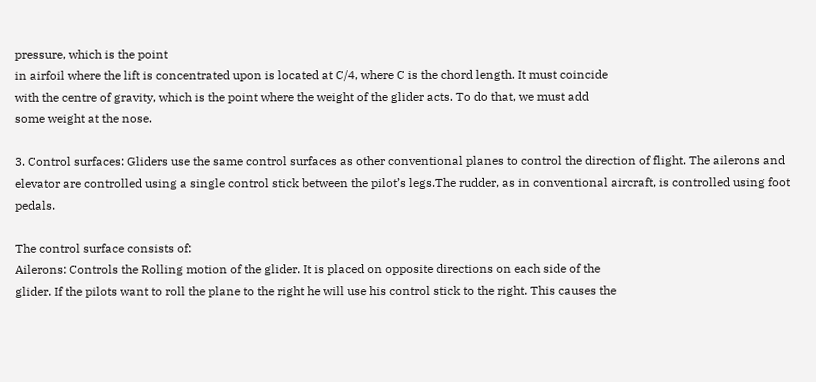pressure, which is the point
in airfoil where the lift is concentrated upon is located at C/4, where C is the chord length. It must coincide
with the centre of gravity, which is the point where the weight of the glider acts. To do that, we must add
some weight at the nose.

3. Control surfaces: Gliders use the same control surfaces as other conventional planes to control the direction of flight. The ailerons and elevator are controlled using a single control stick between the pilot’s legs.The rudder, as in conventional aircraft, is controlled using foot pedals.

The control surface consists of:
Ailerons: Controls the Rolling motion of the glider. It is placed on opposite directions on each side of the
glider. If the pilots want to roll the plane to the right he will use his control stick to the right. This causes the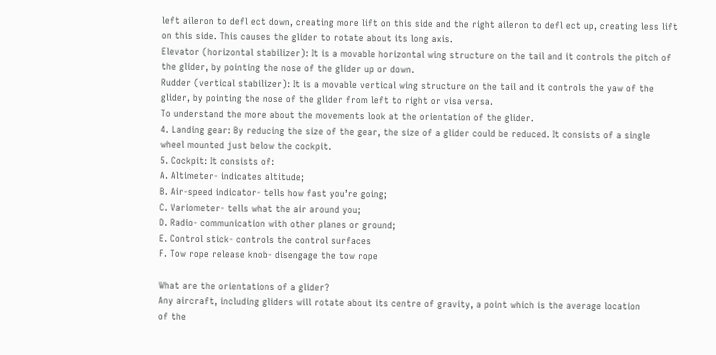left aileron to defl ect down, creating more lift on this side and the right aileron to defl ect up, creating less lift
on this side. This causes the glider to rotate about its long axis.
Elevator (horizontal stabilizer): It is a movable horizontal wing structure on the tail and it controls the pitch of
the glider, by pointing the nose of the glider up or down.
Rudder (vertical stabilizer): It is a movable vertical wing structure on the tail and it controls the yaw of the
glider, by pointing the nose of the glider from left to right or visa versa.
To understand the more about the movements look at the orientation of the glider.
4. Landing gear: By reducing the size of the gear, the size of a glider could be reduced. It consists of a single
wheel mounted just below the cockpit.
5. Cockpit: It consists of:
A. Altimeter- indicates altitude;
B. Air-speed indicator- tells how fast you’re going;
C. Variometer- tells what the air around you;
D. Radio- communication with other planes or ground;
E. Control stick- controls the control surfaces
F. Tow rope release knob- disengage the tow rope

What are the orientations of a glider?
Any aircraft, including gliders will rotate about its centre of gravity, a point which is the average location
of the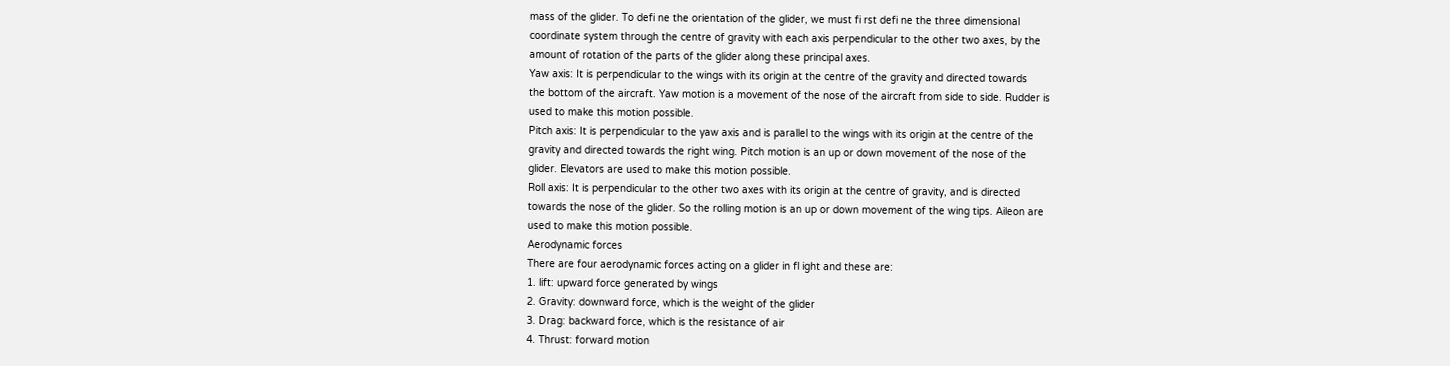mass of the glider. To defi ne the orientation of the glider, we must fi rst defi ne the three dimensional
coordinate system through the centre of gravity with each axis perpendicular to the other two axes, by the
amount of rotation of the parts of the glider along these principal axes.
Yaw axis: It is perpendicular to the wings with its origin at the centre of the gravity and directed towards
the bottom of the aircraft. Yaw motion is a movement of the nose of the aircraft from side to side. Rudder is
used to make this motion possible.
Pitch axis: It is perpendicular to the yaw axis and is parallel to the wings with its origin at the centre of the
gravity and directed towards the right wing. Pitch motion is an up or down movement of the nose of the
glider. Elevators are used to make this motion possible.
Roll axis: It is perpendicular to the other two axes with its origin at the centre of gravity, and is directed
towards the nose of the glider. So the rolling motion is an up or down movement of the wing tips. Aileon are
used to make this motion possible.
Aerodynamic forces
There are four aerodynamic forces acting on a glider in fl ight and these are:
1. lift: upward force generated by wings
2. Gravity: downward force, which is the weight of the glider
3. Drag: backward force, which is the resistance of air
4. Thrust: forward motion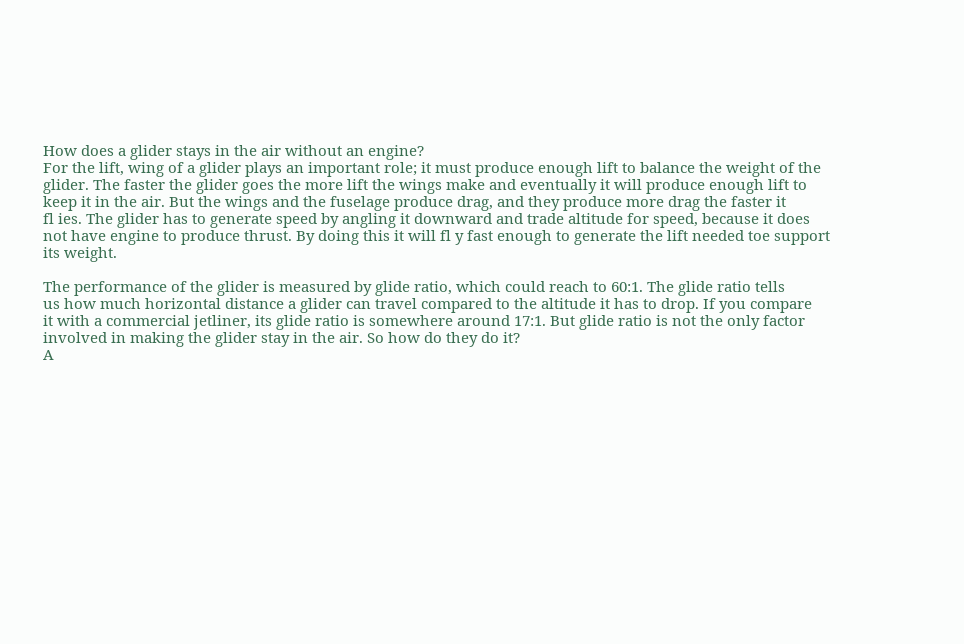How does a glider stays in the air without an engine?
For the lift, wing of a glider plays an important role; it must produce enough lift to balance the weight of the
glider. The faster the glider goes the more lift the wings make and eventually it will produce enough lift to
keep it in the air. But the wings and the fuselage produce drag, and they produce more drag the faster it
fl ies. The glider has to generate speed by angling it downward and trade altitude for speed, because it does
not have engine to produce thrust. By doing this it will fl y fast enough to generate the lift needed toe support
its weight.

The performance of the glider is measured by glide ratio, which could reach to 60:1. The glide ratio tells
us how much horizontal distance a glider can travel compared to the altitude it has to drop. If you compare
it with a commercial jetliner, its glide ratio is somewhere around 17:1. But glide ratio is not the only factor
involved in making the glider stay in the air. So how do they do it?
A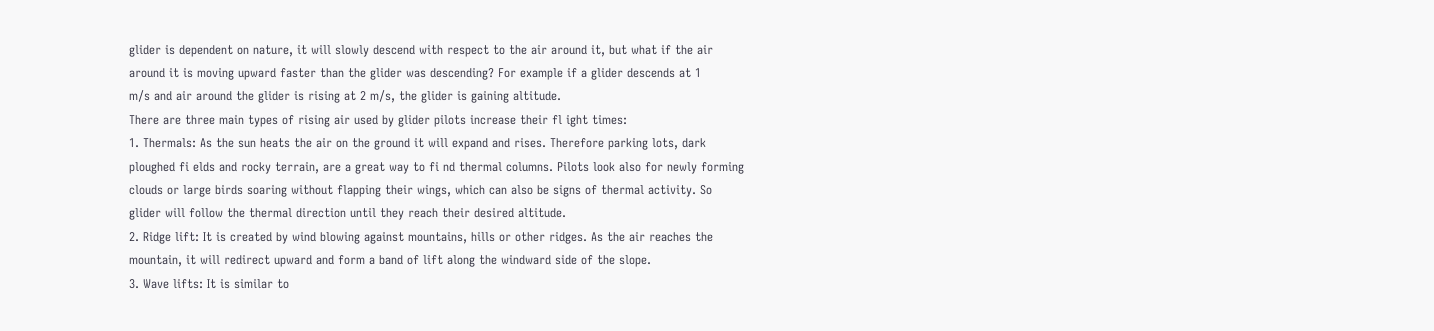glider is dependent on nature, it will slowly descend with respect to the air around it, but what if the air
around it is moving upward faster than the glider was descending? For example if a glider descends at 1
m/s and air around the glider is rising at 2 m/s, the glider is gaining altitude.
There are three main types of rising air used by glider pilots increase their fl ight times:
1. Thermals: As the sun heats the air on the ground it will expand and rises. Therefore parking lots, dark
ploughed fi elds and rocky terrain, are a great way to fi nd thermal columns. Pilots look also for newly forming
clouds or large birds soaring without flapping their wings, which can also be signs of thermal activity. So
glider will follow the thermal direction until they reach their desired altitude.
2. Ridge lift: It is created by wind blowing against mountains, hills or other ridges. As the air reaches the
mountain, it will redirect upward and form a band of lift along the windward side of the slope.
3. Wave lifts: It is similar to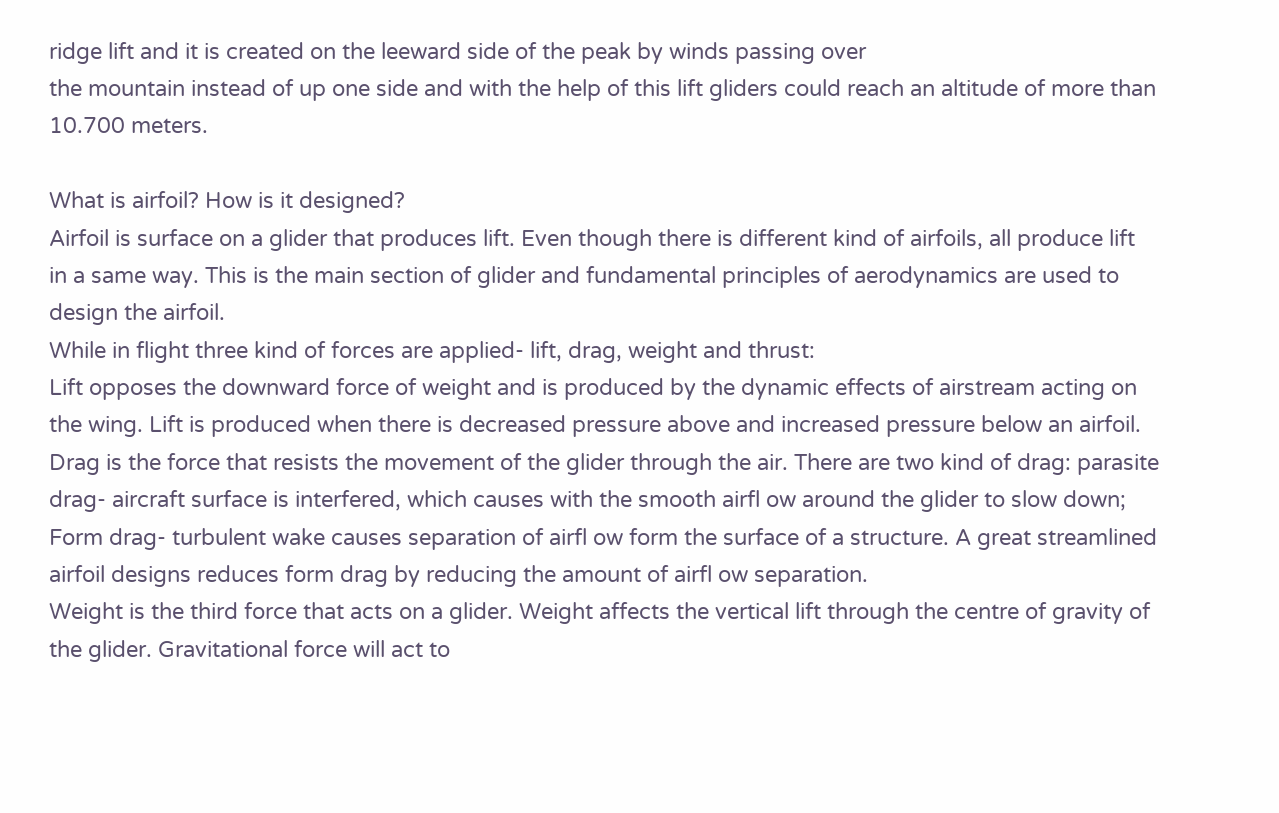ridge lift and it is created on the leeward side of the peak by winds passing over
the mountain instead of up one side and with the help of this lift gliders could reach an altitude of more than
10.700 meters.

What is airfoil? How is it designed?
Airfoil is surface on a glider that produces lift. Even though there is different kind of airfoils, all produce lift
in a same way. This is the main section of glider and fundamental principles of aerodynamics are used to
design the airfoil.
While in flight three kind of forces are applied- lift, drag, weight and thrust:
Lift opposes the downward force of weight and is produced by the dynamic effects of airstream acting on
the wing. Lift is produced when there is decreased pressure above and increased pressure below an airfoil.
Drag is the force that resists the movement of the glider through the air. There are two kind of drag: parasite
drag- aircraft surface is interfered, which causes with the smooth airfl ow around the glider to slow down;
Form drag- turbulent wake causes separation of airfl ow form the surface of a structure. A great streamlined
airfoil designs reduces form drag by reducing the amount of airfl ow separation.
Weight is the third force that acts on a glider. Weight affects the vertical lift through the centre of gravity of
the glider. Gravitational force will act to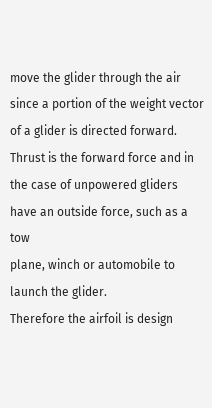move the glider through the air since a portion of the weight vector
of a glider is directed forward.
Thrust is the forward force and in the case of unpowered gliders have an outside force, such as a tow
plane, winch or automobile to launch the glider.
Therefore the airfoil is design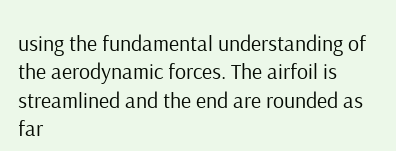using the fundamental understanding of the aerodynamic forces. The airfoil is
streamlined and the end are rounded as far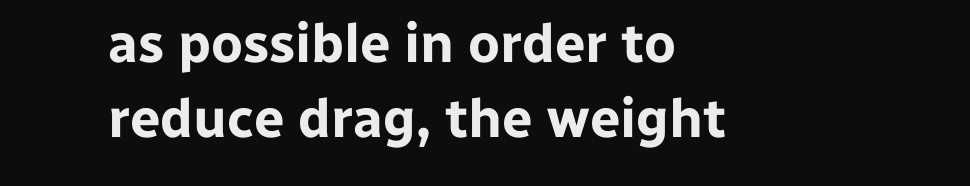as possible in order to reduce drag, the weight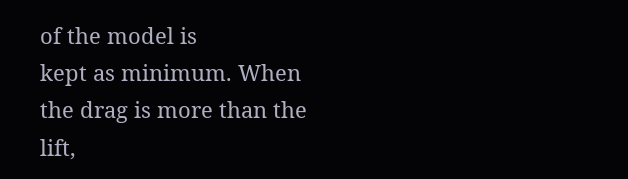of the model is
kept as minimum. When the drag is more than the lift,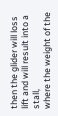then the glider will loss lift and will result into a stall,
where the weight of the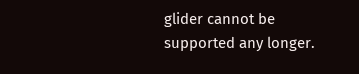glider cannot be supported any longer.